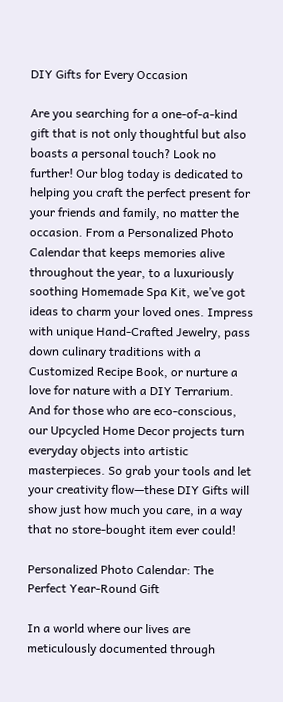DIY Gifts for Every Occasion

Are you searching for a one-of-a-kind gift that is not only thoughtful but also boasts a personal touch? Look no further! Our blog today is dedicated to helping you craft the perfect present for your friends and family, no matter the occasion. From a Personalized Photo Calendar that keeps memories alive throughout the year, to a luxuriously soothing Homemade Spa Kit, we’ve got ideas to charm your loved ones. Impress with unique Hand-Crafted Jewelry, pass down culinary traditions with a Customized Recipe Book, or nurture a love for nature with a DIY Terrarium. And for those who are eco-conscious, our Upcycled Home Decor projects turn everyday objects into artistic masterpieces. So grab your tools and let your creativity flow—these DIY Gifts will show just how much you care, in a way that no store-bought item ever could!

Personalized Photo Calendar: The Perfect Year-Round Gift

In a world where our lives are meticulously documented through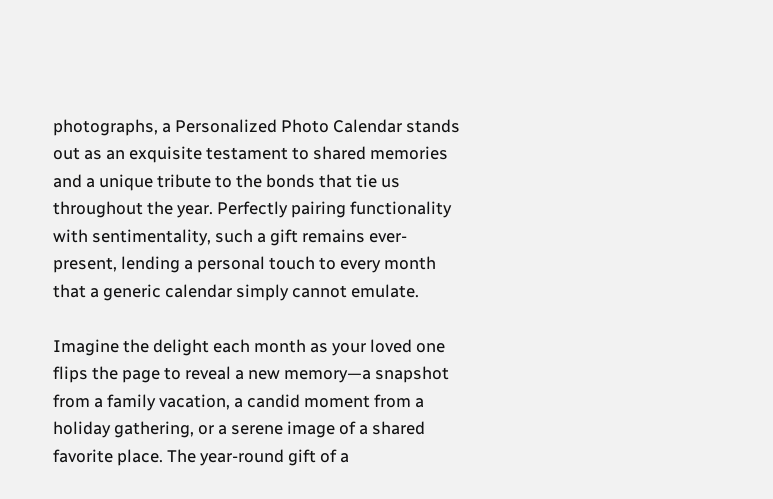photographs, a Personalized Photo Calendar stands out as an exquisite testament to shared memories and a unique tribute to the bonds that tie us throughout the year. Perfectly pairing functionality with sentimentality, such a gift remains ever-present, lending a personal touch to every month that a generic calendar simply cannot emulate.

Imagine the delight each month as your loved one flips the page to reveal a new memory—a snapshot from a family vacation, a candid moment from a holiday gathering, or a serene image of a shared favorite place. The year-round gift of a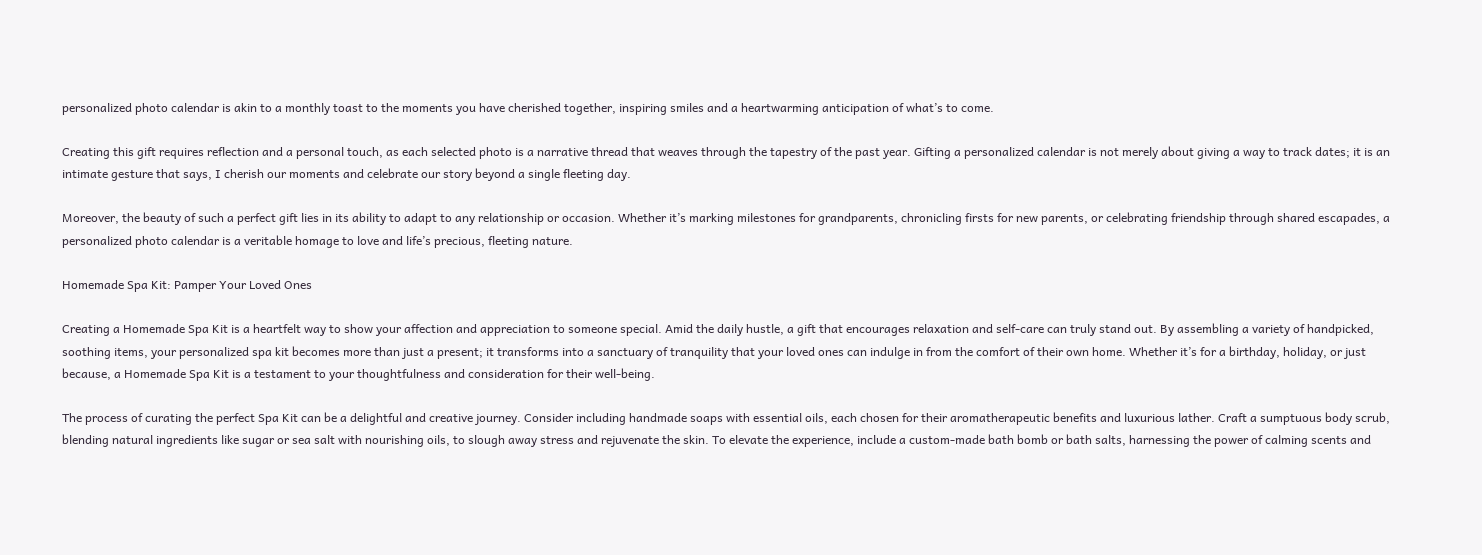personalized photo calendar is akin to a monthly toast to the moments you have cherished together, inspiring smiles and a heartwarming anticipation of what’s to come.

Creating this gift requires reflection and a personal touch, as each selected photo is a narrative thread that weaves through the tapestry of the past year. Gifting a personalized calendar is not merely about giving a way to track dates; it is an intimate gesture that says, I cherish our moments and celebrate our story beyond a single fleeting day.

Moreover, the beauty of such a perfect gift lies in its ability to adapt to any relationship or occasion. Whether it’s marking milestones for grandparents, chronicling firsts for new parents, or celebrating friendship through shared escapades, a personalized photo calendar is a veritable homage to love and life’s precious, fleeting nature.

Homemade Spa Kit: Pamper Your Loved Ones

Creating a Homemade Spa Kit is a heartfelt way to show your affection and appreciation to someone special. Amid the daily hustle, a gift that encourages relaxation and self-care can truly stand out. By assembling a variety of handpicked, soothing items, your personalized spa kit becomes more than just a present; it transforms into a sanctuary of tranquility that your loved ones can indulge in from the comfort of their own home. Whether it’s for a birthday, holiday, or just because, a Homemade Spa Kit is a testament to your thoughtfulness and consideration for their well-being.

The process of curating the perfect Spa Kit can be a delightful and creative journey. Consider including handmade soaps with essential oils, each chosen for their aromatherapeutic benefits and luxurious lather. Craft a sumptuous body scrub, blending natural ingredients like sugar or sea salt with nourishing oils, to slough away stress and rejuvenate the skin. To elevate the experience, include a custom-made bath bomb or bath salts, harnessing the power of calming scents and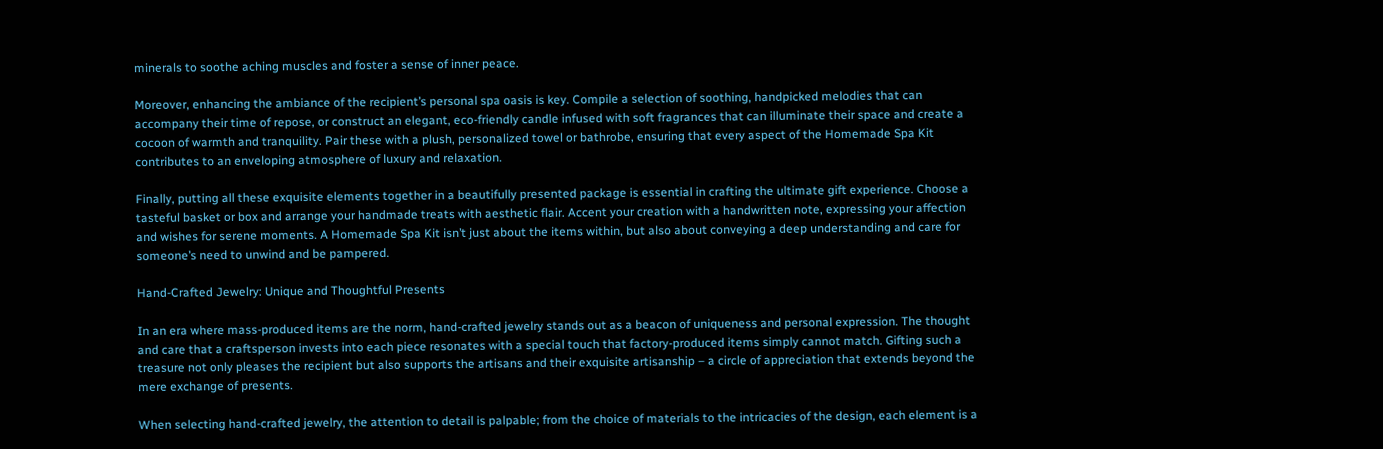minerals to soothe aching muscles and foster a sense of inner peace.

Moreover, enhancing the ambiance of the recipient’s personal spa oasis is key. Compile a selection of soothing, handpicked melodies that can accompany their time of repose, or construct an elegant, eco-friendly candle infused with soft fragrances that can illuminate their space and create a cocoon of warmth and tranquility. Pair these with a plush, personalized towel or bathrobe, ensuring that every aspect of the Homemade Spa Kit contributes to an enveloping atmosphere of luxury and relaxation.

Finally, putting all these exquisite elements together in a beautifully presented package is essential in crafting the ultimate gift experience. Choose a tasteful basket or box and arrange your handmade treats with aesthetic flair. Accent your creation with a handwritten note, expressing your affection and wishes for serene moments. A Homemade Spa Kit isn’t just about the items within, but also about conveying a deep understanding and care for someone’s need to unwind and be pampered.

Hand-Crafted Jewelry: Unique and Thoughtful Presents

In an era where mass-produced items are the norm, hand-crafted jewelry stands out as a beacon of uniqueness and personal expression. The thought and care that a craftsperson invests into each piece resonates with a special touch that factory-produced items simply cannot match. Gifting such a treasure not only pleases the recipient but also supports the artisans and their exquisite artisanship – a circle of appreciation that extends beyond the mere exchange of presents.

When selecting hand-crafted jewelry, the attention to detail is palpable; from the choice of materials to the intricacies of the design, each element is a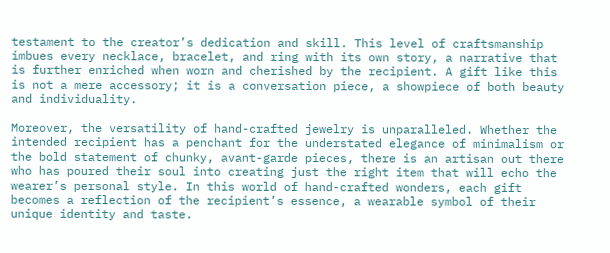testament to the creator’s dedication and skill. This level of craftsmanship imbues every necklace, bracelet, and ring with its own story, a narrative that is further enriched when worn and cherished by the recipient. A gift like this is not a mere accessory; it is a conversation piece, a showpiece of both beauty and individuality.

Moreover, the versatility of hand-crafted jewelry is unparalleled. Whether the intended recipient has a penchant for the understated elegance of minimalism or the bold statement of chunky, avant-garde pieces, there is an artisan out there who has poured their soul into creating just the right item that will echo the wearer’s personal style. In this world of hand-crafted wonders, each gift becomes a reflection of the recipient’s essence, a wearable symbol of their unique identity and taste.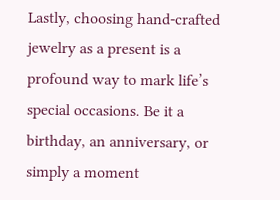Lastly, choosing hand-crafted jewelry as a present is a profound way to mark life’s special occasions. Be it a birthday, an anniversary, or simply a moment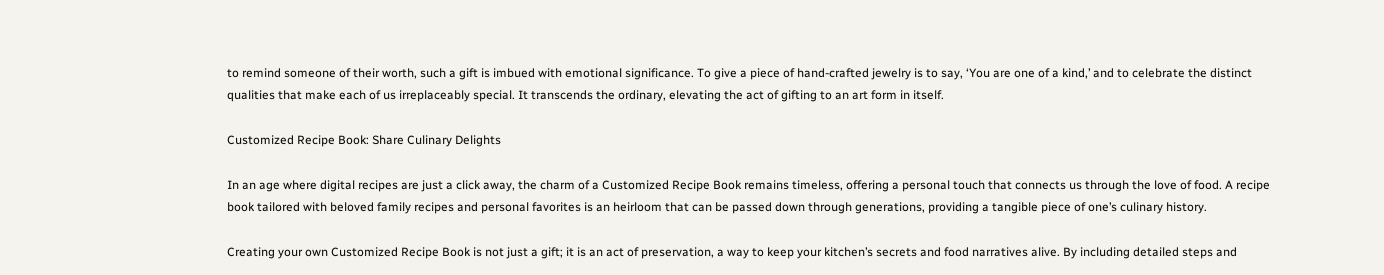to remind someone of their worth, such a gift is imbued with emotional significance. To give a piece of hand-crafted jewelry is to say, ‘You are one of a kind,’ and to celebrate the distinct qualities that make each of us irreplaceably special. It transcends the ordinary, elevating the act of gifting to an art form in itself.

Customized Recipe Book: Share Culinary Delights

In an age where digital recipes are just a click away, the charm of a Customized Recipe Book remains timeless, offering a personal touch that connects us through the love of food. A recipe book tailored with beloved family recipes and personal favorites is an heirloom that can be passed down through generations, providing a tangible piece of one’s culinary history.

Creating your own Customized Recipe Book is not just a gift; it is an act of preservation, a way to keep your kitchen’s secrets and food narratives alive. By including detailed steps and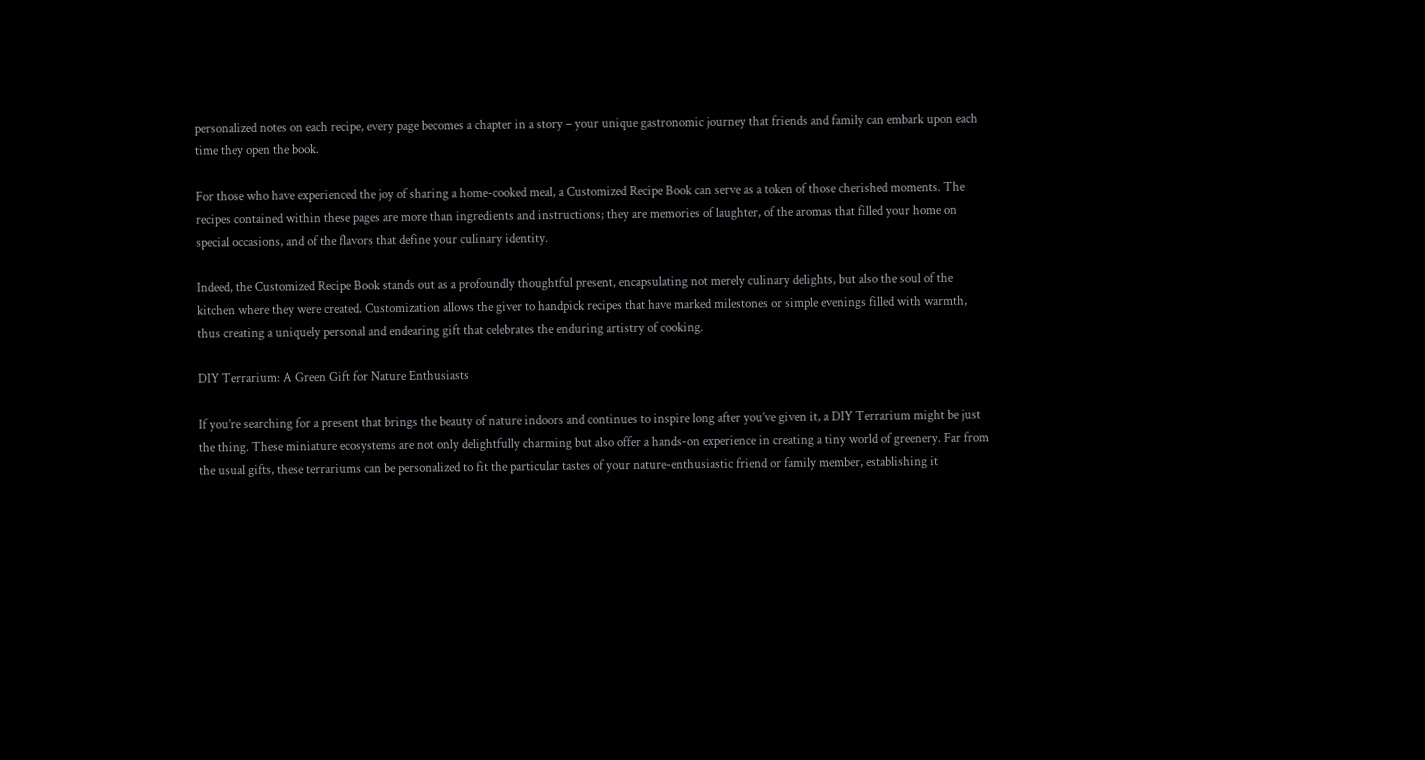personalized notes on each recipe, every page becomes a chapter in a story – your unique gastronomic journey that friends and family can embark upon each time they open the book.

For those who have experienced the joy of sharing a home-cooked meal, a Customized Recipe Book can serve as a token of those cherished moments. The recipes contained within these pages are more than ingredients and instructions; they are memories of laughter, of the aromas that filled your home on special occasions, and of the flavors that define your culinary identity.

Indeed, the Customized Recipe Book stands out as a profoundly thoughtful present, encapsulating not merely culinary delights, but also the soul of the kitchen where they were created. Customization allows the giver to handpick recipes that have marked milestones or simple evenings filled with warmth, thus creating a uniquely personal and endearing gift that celebrates the enduring artistry of cooking.

DIY Terrarium: A Green Gift for Nature Enthusiasts

If you’re searching for a present that brings the beauty of nature indoors and continues to inspire long after you’ve given it, a DIY Terrarium might be just the thing. These miniature ecosystems are not only delightfully charming but also offer a hands-on experience in creating a tiny world of greenery. Far from the usual gifts, these terrariums can be personalized to fit the particular tastes of your nature-enthusiastic friend or family member, establishing it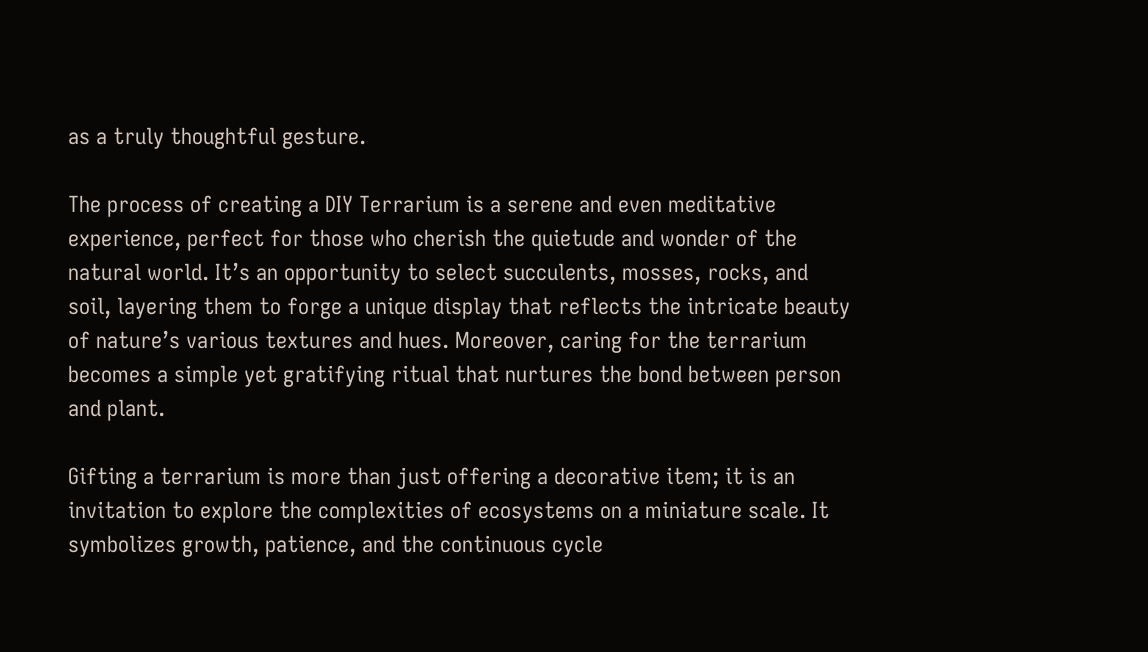as a truly thoughtful gesture.

The process of creating a DIY Terrarium is a serene and even meditative experience, perfect for those who cherish the quietude and wonder of the natural world. It’s an opportunity to select succulents, mosses, rocks, and soil, layering them to forge a unique display that reflects the intricate beauty of nature’s various textures and hues. Moreover, caring for the terrarium becomes a simple yet gratifying ritual that nurtures the bond between person and plant.

Gifting a terrarium is more than just offering a decorative item; it is an invitation to explore the complexities of ecosystems on a miniature scale. It symbolizes growth, patience, and the continuous cycle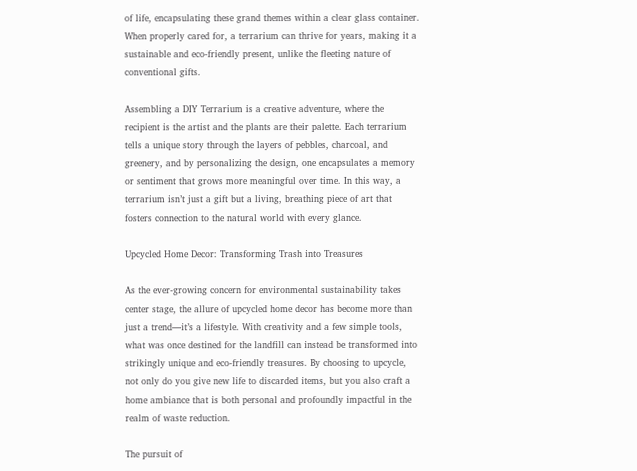of life, encapsulating these grand themes within a clear glass container. When properly cared for, a terrarium can thrive for years, making it a sustainable and eco-friendly present, unlike the fleeting nature of conventional gifts.

Assembling a DIY Terrarium is a creative adventure, where the recipient is the artist and the plants are their palette. Each terrarium tells a unique story through the layers of pebbles, charcoal, and greenery, and by personalizing the design, one encapsulates a memory or sentiment that grows more meaningful over time. In this way, a terrarium isn’t just a gift but a living, breathing piece of art that fosters connection to the natural world with every glance.

Upcycled Home Decor: Transforming Trash into Treasures

As the ever-growing concern for environmental sustainability takes center stage, the allure of upcycled home decor has become more than just a trend—it’s a lifestyle. With creativity and a few simple tools, what was once destined for the landfill can instead be transformed into strikingly unique and eco-friendly treasures. By choosing to upcycle, not only do you give new life to discarded items, but you also craft a home ambiance that is both personal and profoundly impactful in the realm of waste reduction.

The pursuit of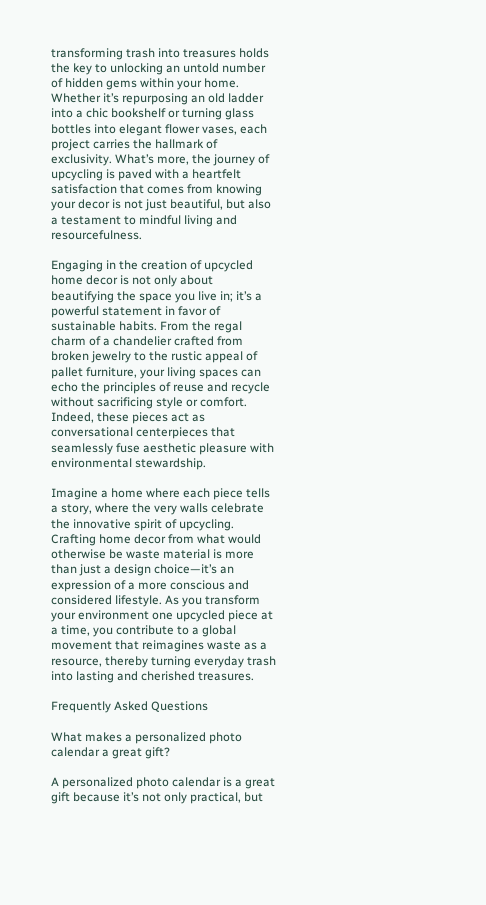transforming trash into treasures holds the key to unlocking an untold number of hidden gems within your home. Whether it’s repurposing an old ladder into a chic bookshelf or turning glass bottles into elegant flower vases, each project carries the hallmark of exclusivity. What’s more, the journey of upcycling is paved with a heartfelt satisfaction that comes from knowing your decor is not just beautiful, but also a testament to mindful living and resourcefulness.

Engaging in the creation of upcycled home decor is not only about beautifying the space you live in; it’s a powerful statement in favor of sustainable habits. From the regal charm of a chandelier crafted from broken jewelry to the rustic appeal of pallet furniture, your living spaces can echo the principles of reuse and recycle without sacrificing style or comfort. Indeed, these pieces act as conversational centerpieces that seamlessly fuse aesthetic pleasure with environmental stewardship.

Imagine a home where each piece tells a story, where the very walls celebrate the innovative spirit of upcycling. Crafting home decor from what would otherwise be waste material is more than just a design choice—it’s an expression of a more conscious and considered lifestyle. As you transform your environment one upcycled piece at a time, you contribute to a global movement that reimagines waste as a resource, thereby turning everyday trash into lasting and cherished treasures.

Frequently Asked Questions

What makes a personalized photo calendar a great gift?

A personalized photo calendar is a great gift because it’s not only practical, but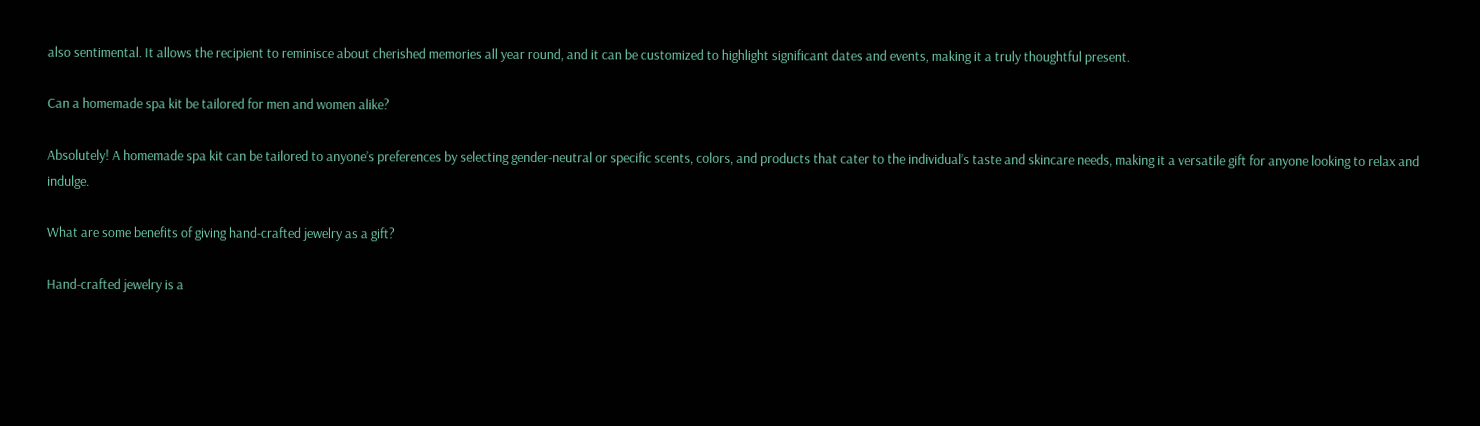also sentimental. It allows the recipient to reminisce about cherished memories all year round, and it can be customized to highlight significant dates and events, making it a truly thoughtful present.

Can a homemade spa kit be tailored for men and women alike?

Absolutely! A homemade spa kit can be tailored to anyone’s preferences by selecting gender-neutral or specific scents, colors, and products that cater to the individual’s taste and skincare needs, making it a versatile gift for anyone looking to relax and indulge.

What are some benefits of giving hand-crafted jewelry as a gift?

Hand-crafted jewelry is a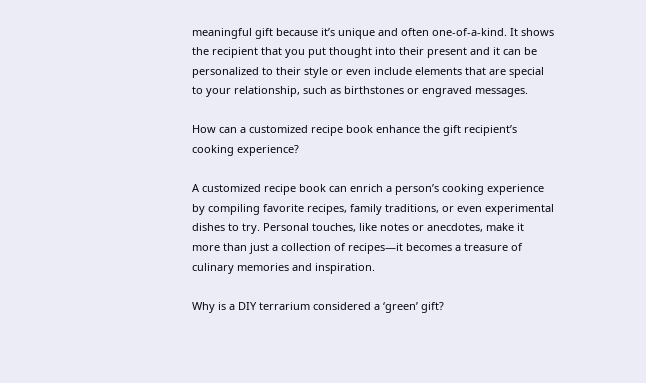meaningful gift because it’s unique and often one-of-a-kind. It shows the recipient that you put thought into their present and it can be personalized to their style or even include elements that are special to your relationship, such as birthstones or engraved messages.

How can a customized recipe book enhance the gift recipient’s cooking experience?

A customized recipe book can enrich a person’s cooking experience by compiling favorite recipes, family traditions, or even experimental dishes to try. Personal touches, like notes or anecdotes, make it more than just a collection of recipes—it becomes a treasure of culinary memories and inspiration.

Why is a DIY terrarium considered a ‘green’ gift?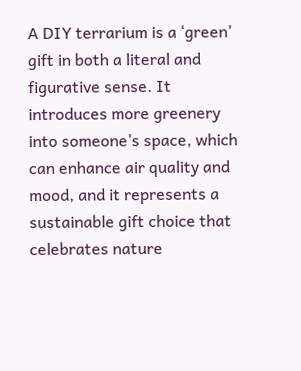A DIY terrarium is a ‘green’ gift in both a literal and figurative sense. It introduces more greenery into someone’s space, which can enhance air quality and mood, and it represents a sustainable gift choice that celebrates nature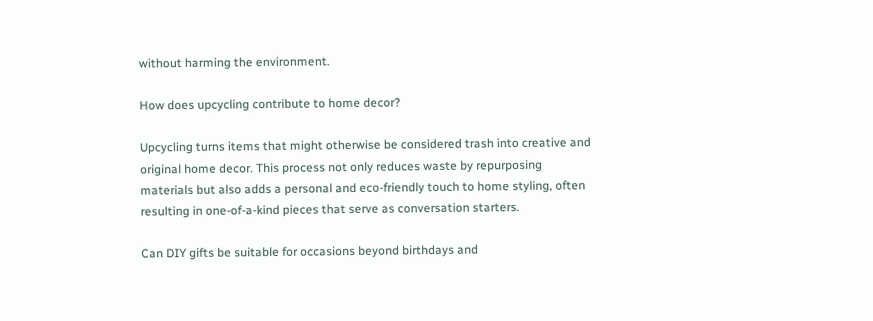without harming the environment.

How does upcycling contribute to home decor?

Upcycling turns items that might otherwise be considered trash into creative and original home decor. This process not only reduces waste by repurposing materials but also adds a personal and eco-friendly touch to home styling, often resulting in one-of-a-kind pieces that serve as conversation starters.

Can DIY gifts be suitable for occasions beyond birthdays and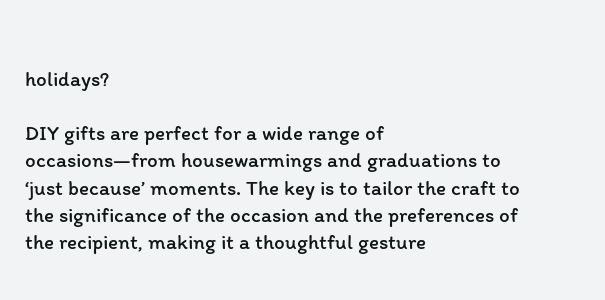holidays?

DIY gifts are perfect for a wide range of occasions—from housewarmings and graduations to ‘just because’ moments. The key is to tailor the craft to the significance of the occasion and the preferences of the recipient, making it a thoughtful gesture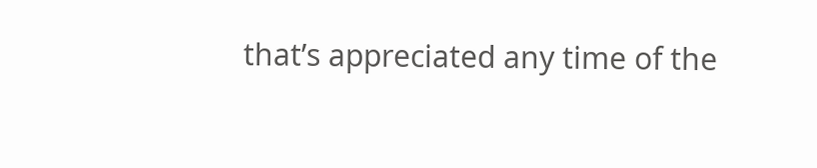that’s appreciated any time of the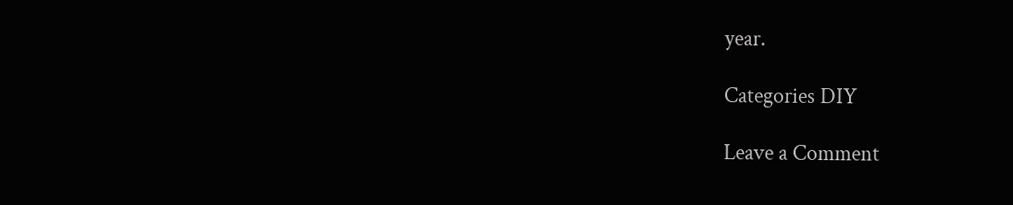year.

Categories DIY

Leave a Comment